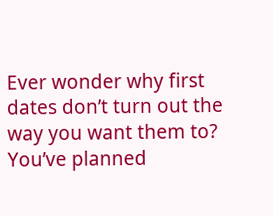Ever wonder why first dates don’t turn out the way you want them to? You’ve planned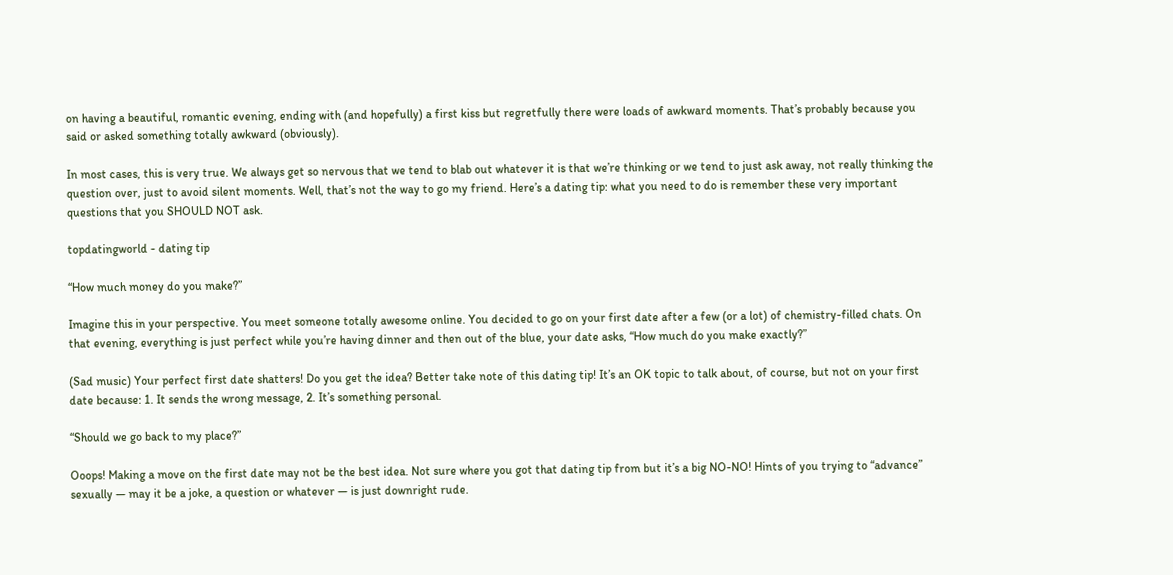on having a beautiful, romantic evening, ending with (and hopefully) a first kiss but regretfully there were loads of awkward moments. That’s probably because you said or asked something totally awkward (obviously).

In most cases, this is very true. We always get so nervous that we tend to blab out whatever it is that we’re thinking or we tend to just ask away, not really thinking the question over, just to avoid silent moments. Well, that’s not the way to go my friend. Here’s a dating tip: what you need to do is remember these very important questions that you SHOULD NOT ask.

topdatingworld - dating tip

“How much money do you make?”

Imagine this in your perspective. You meet someone totally awesome online. You decided to go on your first date after a few (or a lot) of chemistry-filled chats. On that evening, everything is just perfect while you’re having dinner and then out of the blue, your date asks, “How much do you make exactly?”

(Sad music) Your perfect first date shatters! Do you get the idea? Better take note of this dating tip! It’s an OK topic to talk about, of course, but not on your first date because: 1. It sends the wrong message, 2. It’s something personal.

“Should we go back to my place?”

Ooops! Making a move on the first date may not be the best idea. Not sure where you got that dating tip from but it’s a big NO-NO! Hints of you trying to “advance” sexually — may it be a joke, a question or whatever — is just downright rude.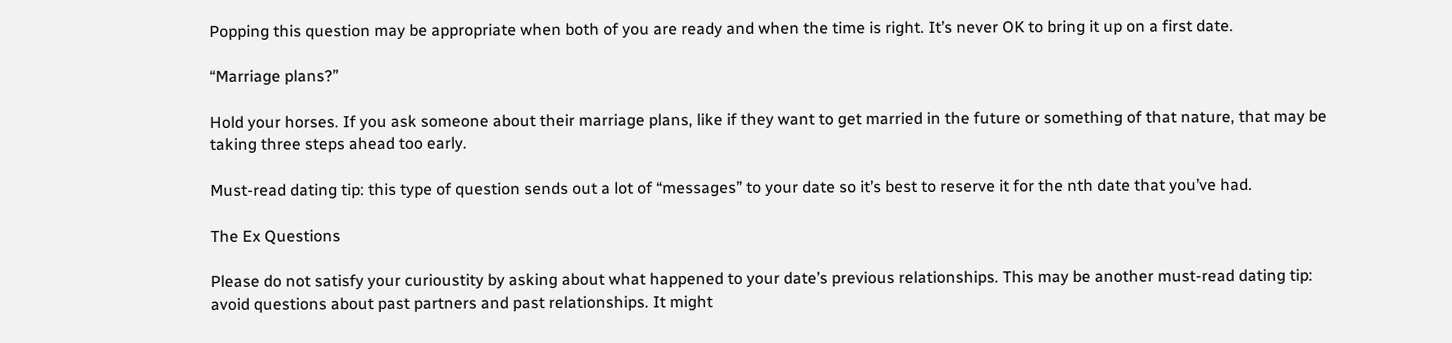Popping this question may be appropriate when both of you are ready and when the time is right. It’s never OK to bring it up on a first date.

“Marriage plans?”

Hold your horses. If you ask someone about their marriage plans, like if they want to get married in the future or something of that nature, that may be taking three steps ahead too early.

Must-read dating tip: this type of question sends out a lot of “messages” to your date so it’s best to reserve it for the nth date that you’ve had.

The Ex Questions

Please do not satisfy your curioustity by asking about what happened to your date’s previous relationships. This may be another must-read dating tip: avoid questions about past partners and past relationships. It might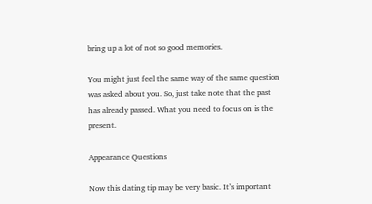bring up a lot of not so good memories.

You might just feel the same way of the same question was asked about you. So, just take note that the past has already passed. What you need to focus on is the present.

Appearance Questions

Now this dating tip may be very basic. It’s important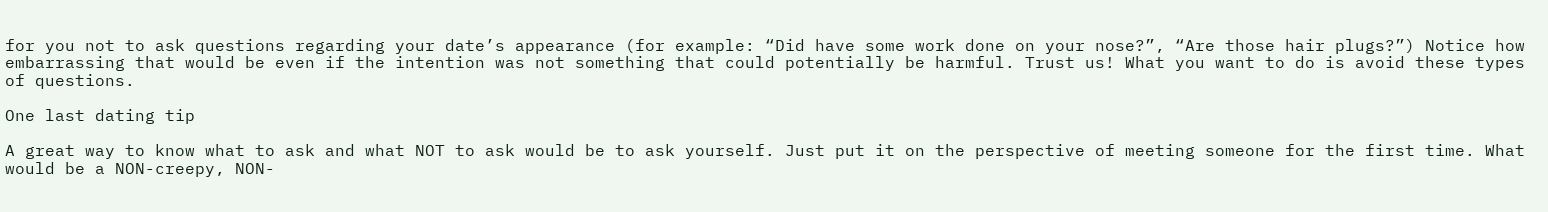for you not to ask questions regarding your date’s appearance (for example: “Did have some work done on your nose?”, “Are those hair plugs?”) Notice how embarrassing that would be even if the intention was not something that could potentially be harmful. Trust us! What you want to do is avoid these types of questions.

One last dating tip

A great way to know what to ask and what NOT to ask would be to ask yourself. Just put it on the perspective of meeting someone for the first time. What would be a NON-creepy, NON-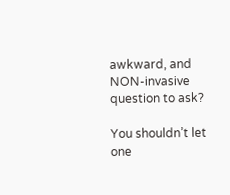awkward, and NON-invasive question to ask?

You shouldn’t let one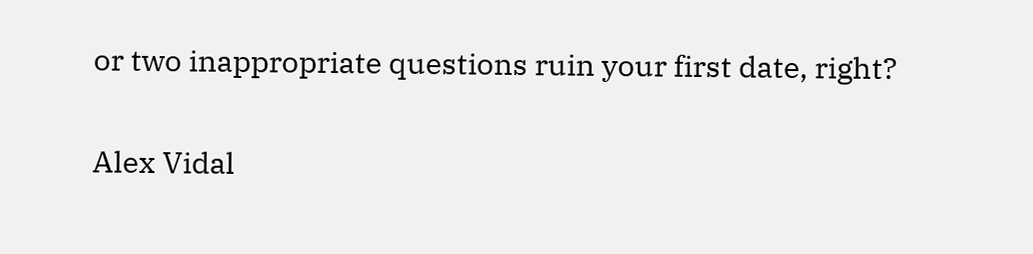or two inappropriate questions ruin your first date, right?

Alex Vidal